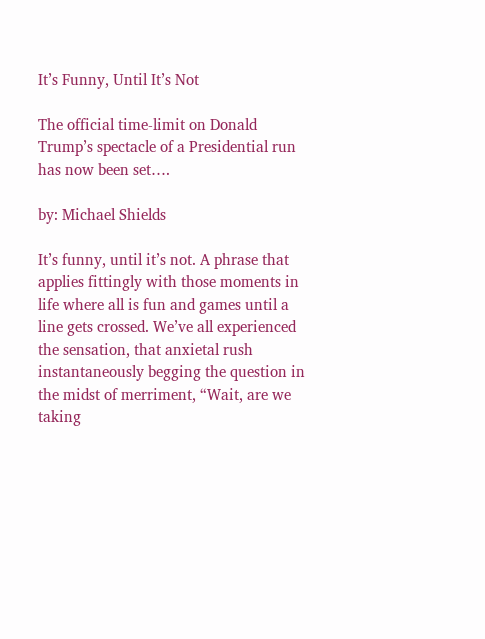It’s Funny, Until It’s Not

The official time-limit on Donald Trump’s spectacle of a Presidential run has now been set….

by: Michael Shields

It’s funny, until it’s not. A phrase that applies fittingly with those moments in life where all is fun and games until a line gets crossed. We’ve all experienced the sensation, that anxietal rush instantaneously begging the question in the midst of merriment, “Wait, are we taking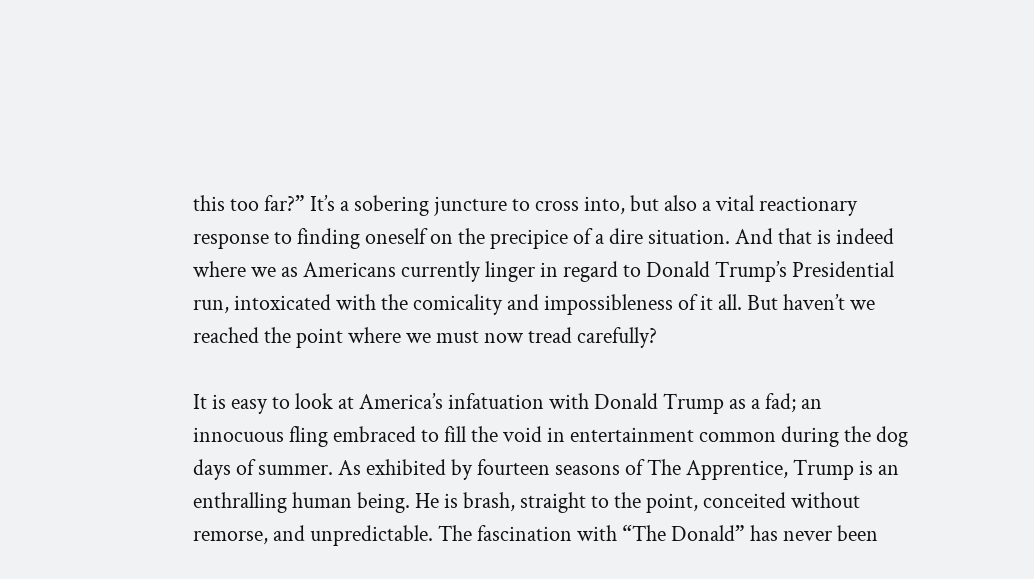this too far?” It’s a sobering juncture to cross into, but also a vital reactionary response to finding oneself on the precipice of a dire situation. And that is indeed where we as Americans currently linger in regard to Donald Trump’s Presidential run, intoxicated with the comicality and impossibleness of it all. But haven’t we reached the point where we must now tread carefully?

It is easy to look at America’s infatuation with Donald Trump as a fad; an innocuous fling embraced to fill the void in entertainment common during the dog days of summer. As exhibited by fourteen seasons of The Apprentice, Trump is an enthralling human being. He is brash, straight to the point, conceited without remorse, and unpredictable. The fascination with “The Donald” has never been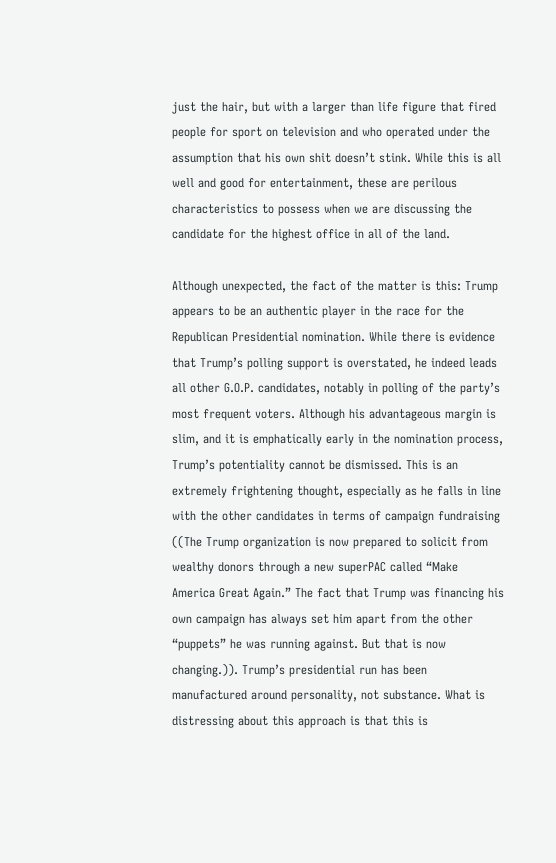just the hair, but with a larger than life figure that fired people for sport on television and who operated under the assumption that his own shit doesn’t stink. While this is all well and good for entertainment, these are perilous characteristics to possess when we are discussing the candidate for the highest office in all of the land.

Although unexpected, the fact of the matter is this: Trump appears to be an authentic player in the race for the Republican Presidential nomination. While there is evidence that Trump’s polling support is overstated, he indeed leads all other G.O.P. candidates, notably in polling of the party’s most frequent voters. Although his advantageous margin is slim, and it is emphatically early in the nomination process, Trump’s potentiality cannot be dismissed. This is an extremely frightening thought, especially as he falls in line with the other candidates in terms of campaign fundraising ((The Trump organization is now prepared to solicit from wealthy donors through a new superPAC called “Make America Great Again.” The fact that Trump was financing his own campaign has always set him apart from the other “puppets” he was running against. But that is now changing.)). Trump’s presidential run has been manufactured around personality, not substance. What is distressing about this approach is that this is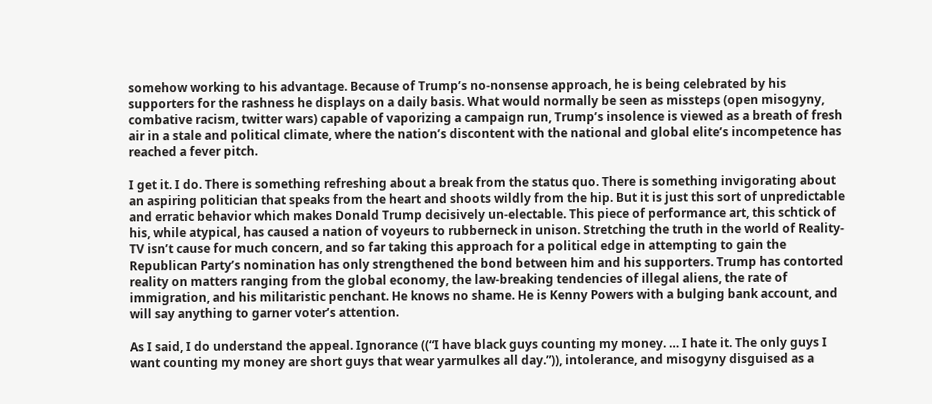somehow working to his advantage. Because of Trump’s no-nonsense approach, he is being celebrated by his supporters for the rashness he displays on a daily basis. What would normally be seen as missteps (open misogyny, combative racism, twitter wars) capable of vaporizing a campaign run, Trump’s insolence is viewed as a breath of fresh air in a stale and political climate, where the nation’s discontent with the national and global elite’s incompetence has reached a fever pitch.

I get it. I do. There is something refreshing about a break from the status quo. There is something invigorating about an aspiring politician that speaks from the heart and shoots wildly from the hip. But it is just this sort of unpredictable and erratic behavior which makes Donald Trump decisively un-electable. This piece of performance art, this schtick of his, while atypical, has caused a nation of voyeurs to rubberneck in unison. Stretching the truth in the world of Reality-TV isn’t cause for much concern, and so far taking this approach for a political edge in attempting to gain the Republican Party’s nomination has only strengthened the bond between him and his supporters. Trump has contorted reality on matters ranging from the global economy, the law-breaking tendencies of illegal aliens, the rate of immigration, and his militaristic penchant. He knows no shame. He is Kenny Powers with a bulging bank account, and will say anything to garner voter’s attention.

As I said, I do understand the appeal. Ignorance ((“I have black guys counting my money. … I hate it. The only guys I want counting my money are short guys that wear yarmulkes all day.”)), intolerance, and misogyny disguised as a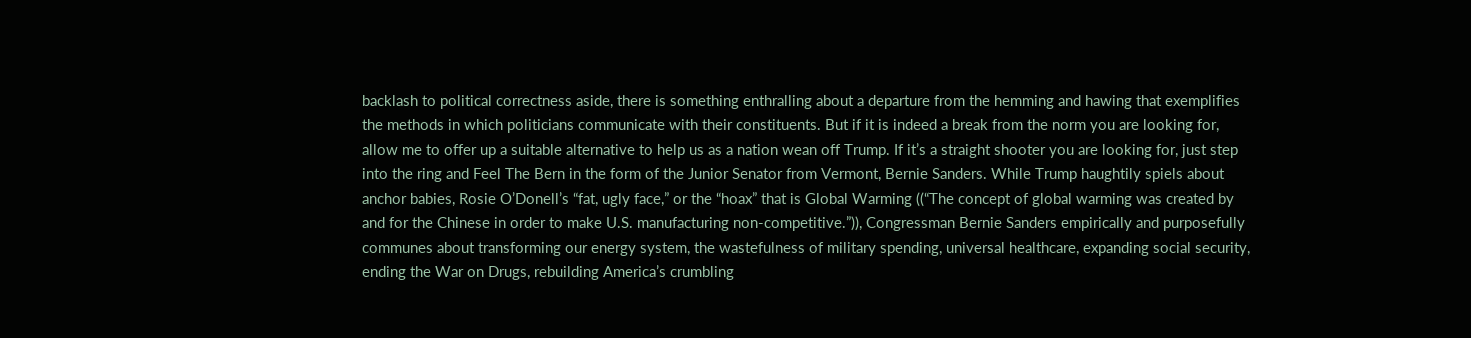backlash to political correctness aside, there is something enthralling about a departure from the hemming and hawing that exemplifies the methods in which politicians communicate with their constituents. But if it is indeed a break from the norm you are looking for, allow me to offer up a suitable alternative to help us as a nation wean off Trump. If it’s a straight shooter you are looking for, just step into the ring and Feel The Bern in the form of the Junior Senator from Vermont, Bernie Sanders. While Trump haughtily spiels about anchor babies, Rosie O’Donell’s “fat, ugly face,” or the “hoax” that is Global Warming ((“The concept of global warming was created by and for the Chinese in order to make U.S. manufacturing non-competitive.”)), Congressman Bernie Sanders empirically and purposefully communes about transforming our energy system, the wastefulness of military spending, universal healthcare, expanding social security, ending the War on Drugs, rebuilding America’s crumbling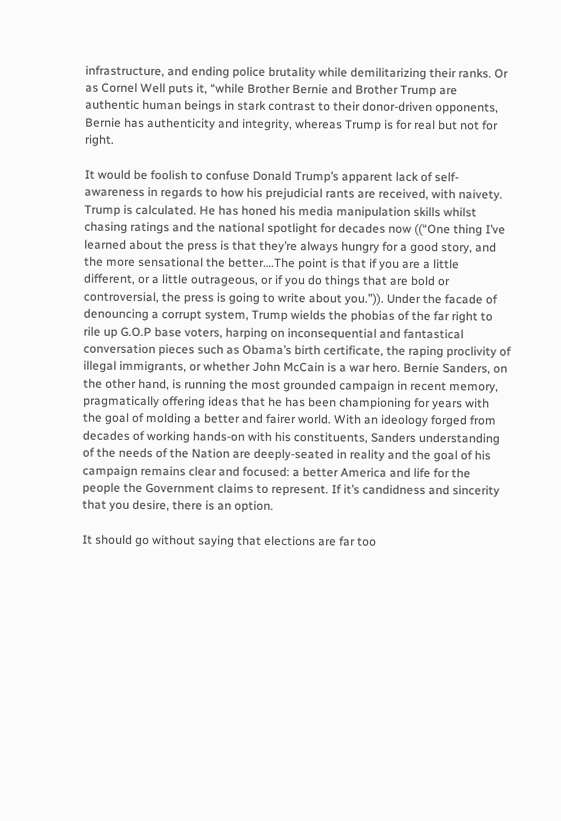infrastructure, and ending police brutality while demilitarizing their ranks. Or as Cornel Well puts it, “while Brother Bernie and Brother Trump are authentic human beings in stark contrast to their donor-driven opponents, Bernie has authenticity and integrity, whereas Trump is for real but not for right.

It would be foolish to confuse Donald Trump’s apparent lack of self-awareness in regards to how his prejudicial rants are received, with naivety. Trump is calculated. He has honed his media manipulation skills whilst chasing ratings and the national spotlight for decades now ((“One thing I’ve learned about the press is that they’re always hungry for a good story, and the more sensational the better….The point is that if you are a little different, or a little outrageous, or if you do things that are bold or controversial, the press is going to write about you.”)). Under the facade of denouncing a corrupt system, Trump wields the phobias of the far right to rile up G.O.P base voters, harping on inconsequential and fantastical conversation pieces such as Obama’s birth certificate, the raping proclivity of illegal immigrants, or whether John McCain is a war hero. Bernie Sanders, on the other hand, is running the most grounded campaign in recent memory, pragmatically offering ideas that he has been championing for years with the goal of molding a better and fairer world. With an ideology forged from decades of working hands-on with his constituents, Sanders understanding of the needs of the Nation are deeply-seated in reality and the goal of his campaign remains clear and focused: a better America and life for the people the Government claims to represent. If it’s candidness and sincerity that you desire, there is an option.

It should go without saying that elections are far too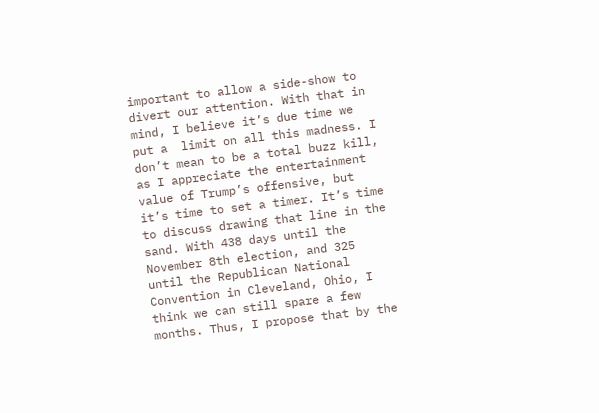important to allow a side-show to divert our attention. With that in mind, I believe it’s due time we put a  limit on all this madness. I don’t mean to be a total buzz kill, as I appreciate the entertainment value of Trump’s offensive, but it’s time to set a timer. It’s time to discuss drawing that line in the sand. With 438 days until the November 8th election, and 325 until the Republican National Convention in Cleveland, Ohio, I think we can still spare a few months. Thus, I propose that by the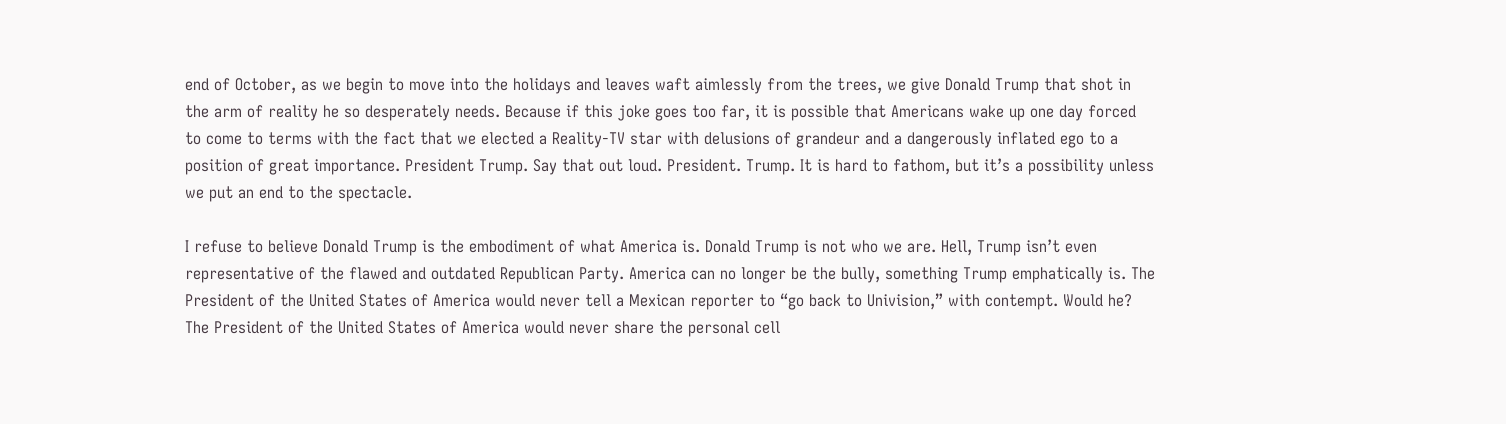end of October, as we begin to move into the holidays and leaves waft aimlessly from the trees, we give Donald Trump that shot in the arm of reality he so desperately needs. Because if this joke goes too far, it is possible that Americans wake up one day forced to come to terms with the fact that we elected a Reality-TV star with delusions of grandeur and a dangerously inflated ego to a position of great importance. President Trump. Say that out loud. President. Trump. It is hard to fathom, but it’s a possibility unless we put an end to the spectacle.

I refuse to believe Donald Trump is the embodiment of what America is. Donald Trump is not who we are. Hell, Trump isn’t even representative of the flawed and outdated Republican Party. America can no longer be the bully, something Trump emphatically is. The President of the United States of America would never tell a Mexican reporter to “go back to Univision,” with contempt. Would he? The President of the United States of America would never share the personal cell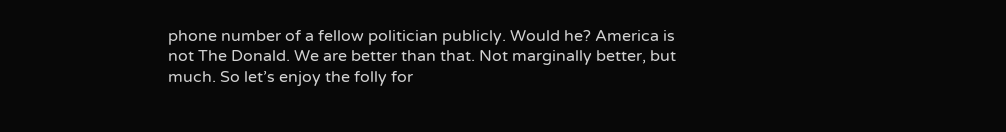phone number of a fellow politician publicly. Would he? America is not The Donald. We are better than that. Not marginally better, but much. So let’s enjoy the folly for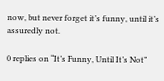now, but never forget it’s funny, until it’s assuredly not.

0 replies on “It’s Funny, Until It’s Not”